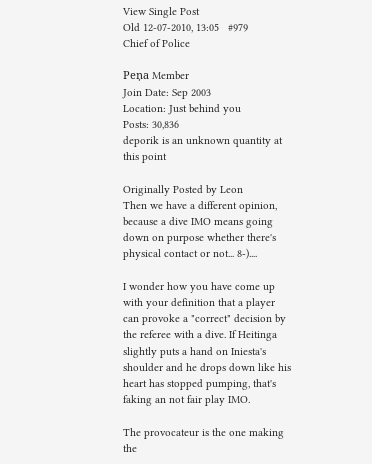View Single Post
Old 12-07-2010, 13:05   #979
Chief of Police

Peņa Member
Join Date: Sep 2003
Location: Just behind you
Posts: 30,836
deporik is an unknown quantity at this point

Originally Posted by Leon
Then we have a different opinion, because a dive IMO means going down on purpose whether there's physical contact or not... 8-)....

I wonder how you have come up with your definition that a player can provoke a "correct" decision by the referee with a dive. If Heitinga slightly puts a hand on Iniesta's shoulder and he drops down like his heart has stopped pumping, that's faking an not fair play IMO.

The provocateur is the one making the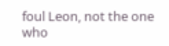foul Leon, not the one who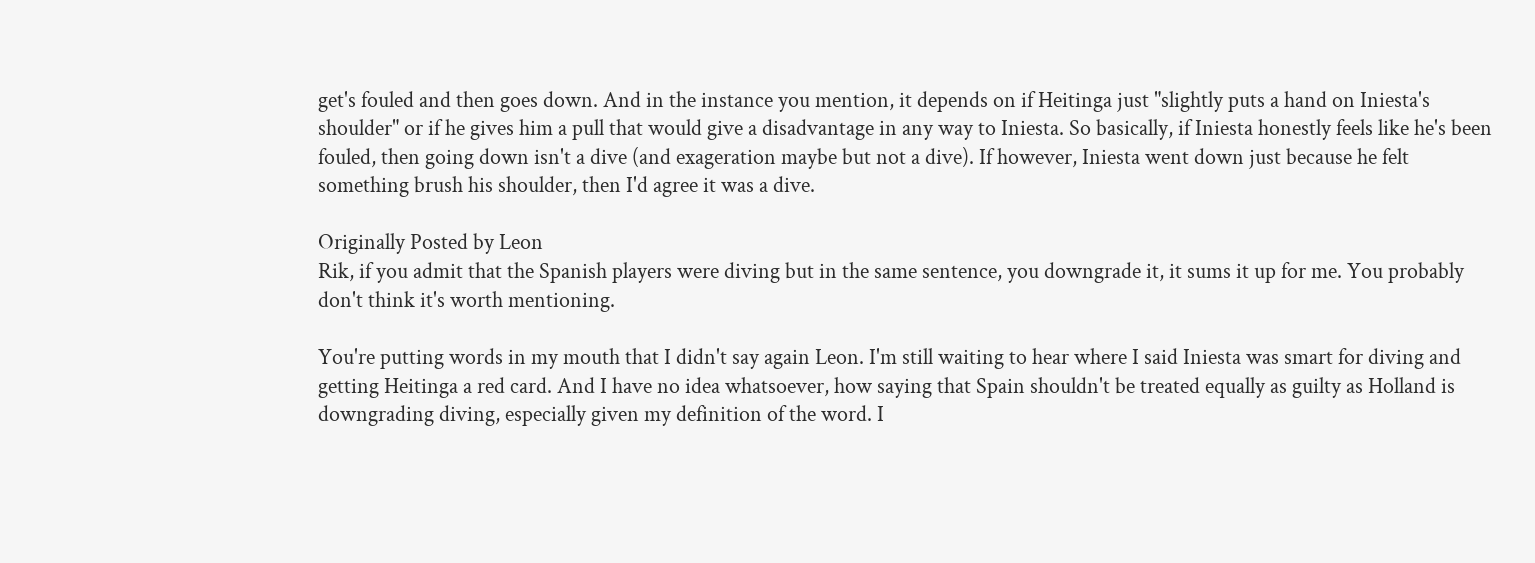get's fouled and then goes down. And in the instance you mention, it depends on if Heitinga just "slightly puts a hand on Iniesta's shoulder" or if he gives him a pull that would give a disadvantage in any way to Iniesta. So basically, if Iniesta honestly feels like he's been fouled, then going down isn't a dive (and exageration maybe but not a dive). If however, Iniesta went down just because he felt something brush his shoulder, then I'd agree it was a dive.

Originally Posted by Leon
Rik, if you admit that the Spanish players were diving but in the same sentence, you downgrade it, it sums it up for me. You probably don't think it's worth mentioning.

You're putting words in my mouth that I didn't say again Leon. I'm still waiting to hear where I said Iniesta was smart for diving and getting Heitinga a red card. And I have no idea whatsoever, how saying that Spain shouldn't be treated equally as guilty as Holland is downgrading diving, especially given my definition of the word. I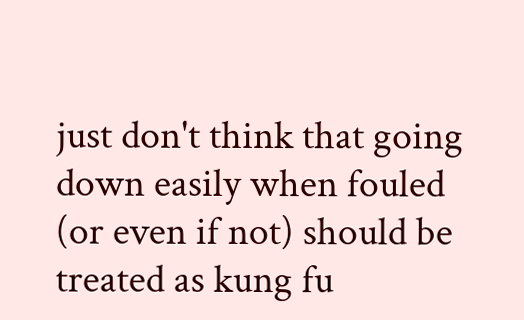just don't think that going down easily when fouled (or even if not) should be treated as kung fu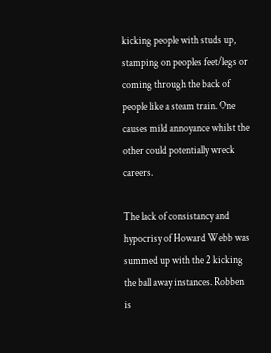kicking people with studs up, stamping on peoples feet/legs or coming through the back of people like a steam train. One causes mild annoyance whilst the other could potentially wreck careers.

The lack of consistancy and hypocrisy of Howard Webb was summed up with the 2 kicking the ball away instances. Robben is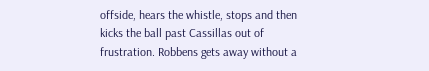offside, hears the whistle, stops and then kicks the ball past Cassillas out of frustration. Robbens gets away without a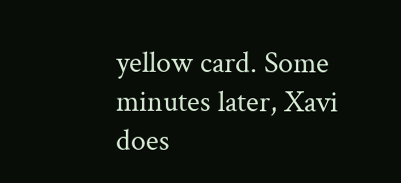yellow card. Some minutes later, Xavi does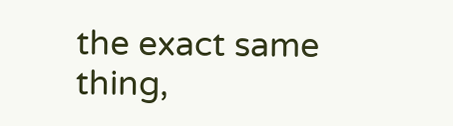the exact same thing,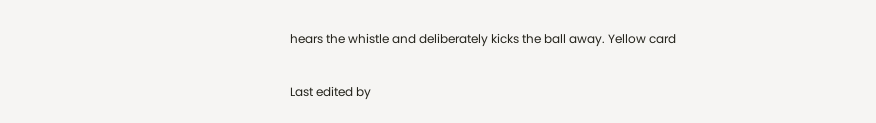hears the whistle and deliberately kicks the ball away. Yellow card

Last edited by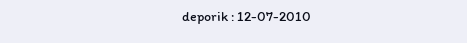deporik : 12-07-2010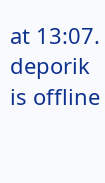at 13:07.
deporik is offline